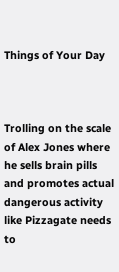Things of Your Day



Trolling on the scale of Alex Jones where he sells brain pills and promotes actual dangerous activity like Pizzagate needs to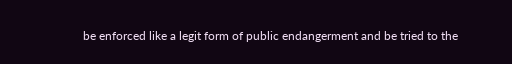be enforced like a legit form of public endangerment and be tried to the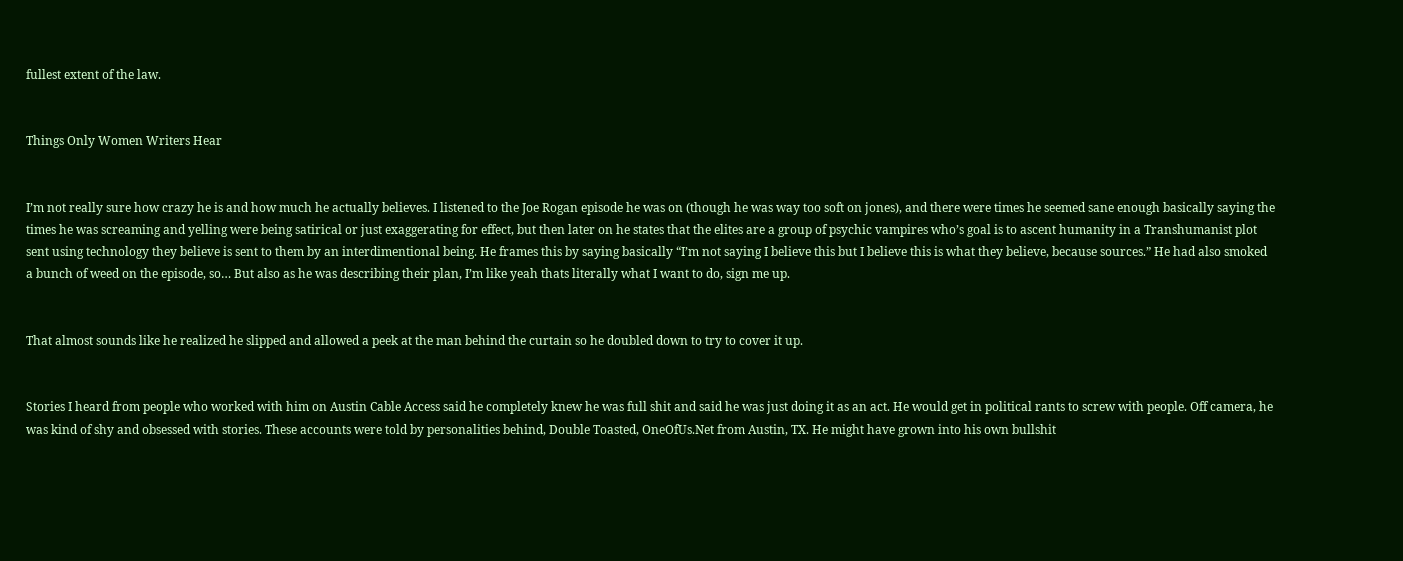fullest extent of the law.


Things Only Women Writers Hear


I’m not really sure how crazy he is and how much he actually believes. I listened to the Joe Rogan episode he was on (though he was way too soft on jones), and there were times he seemed sane enough basically saying the times he was screaming and yelling were being satirical or just exaggerating for effect, but then later on he states that the elites are a group of psychic vampires who’s goal is to ascent humanity in a Transhumanist plot sent using technology they believe is sent to them by an interdimentional being. He frames this by saying basically “I’m not saying I believe this but I believe this is what they believe, because sources.” He had also smoked a bunch of weed on the episode, so… But also as he was describing their plan, I’m like yeah thats literally what I want to do, sign me up.


That almost sounds like he realized he slipped and allowed a peek at the man behind the curtain so he doubled down to try to cover it up.


Stories I heard from people who worked with him on Austin Cable Access said he completely knew he was full shit and said he was just doing it as an act. He would get in political rants to screw with people. Off camera, he was kind of shy and obsessed with stories. These accounts were told by personalities behind, Double Toasted, OneOfUs.Net from Austin, TX. He might have grown into his own bullshit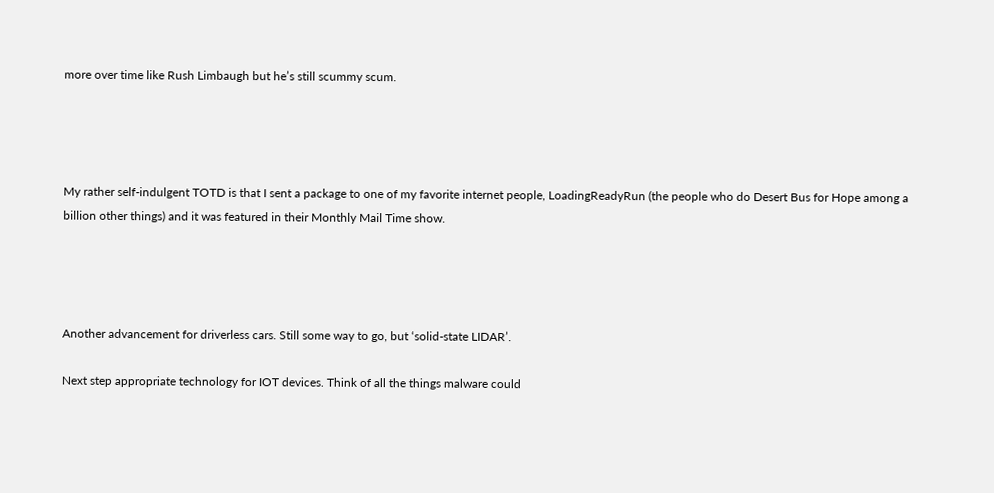more over time like Rush Limbaugh but he’s still scummy scum.




My rather self-indulgent TOTD is that I sent a package to one of my favorite internet people, LoadingReadyRun (the people who do Desert Bus for Hope among a billion other things) and it was featured in their Monthly Mail Time show.




Another advancement for driverless cars. Still some way to go, but ‘solid-state LIDAR’.

Next step appropriate technology for IOT devices. Think of all the things malware could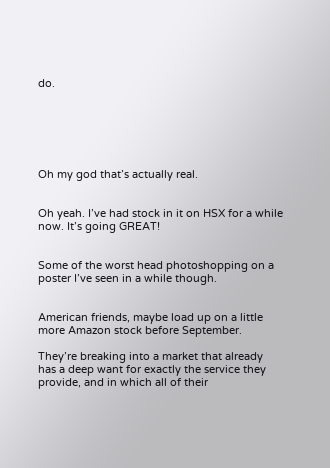do.






Oh my god that’s actually real.


Oh yeah. I’ve had stock in it on HSX for a while now. It’s going GREAT!


Some of the worst head photoshopping on a poster I’ve seen in a while though.


American friends, maybe load up on a little more Amazon stock before September.

They’re breaking into a market that already has a deep want for exactly the service they provide, and in which all of their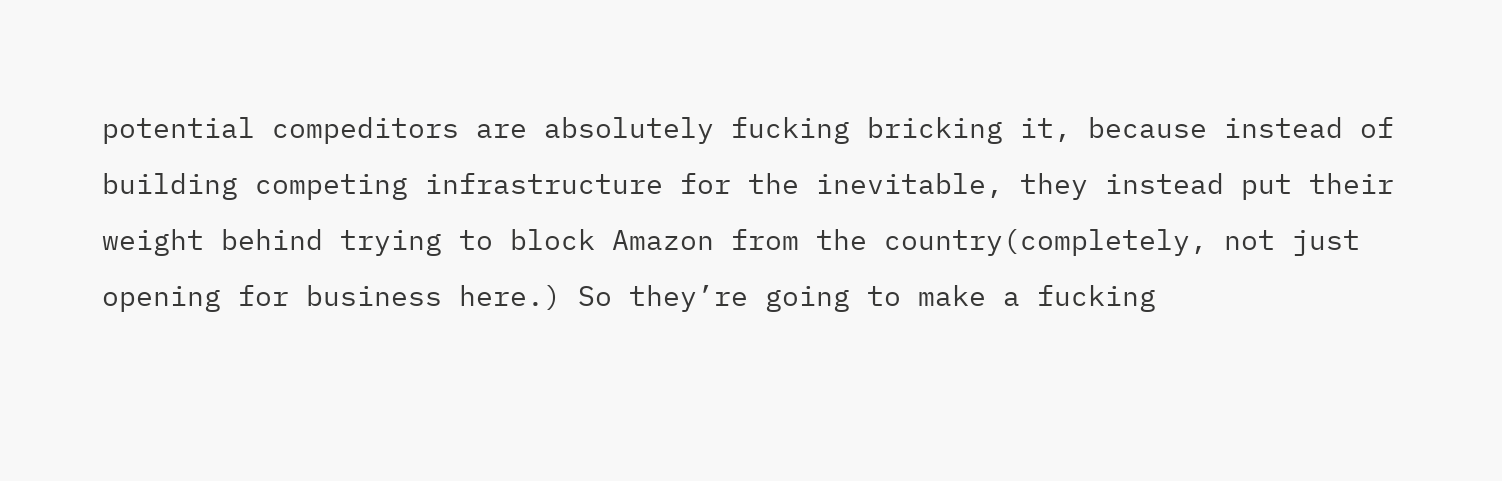potential compeditors are absolutely fucking bricking it, because instead of building competing infrastructure for the inevitable, they instead put their weight behind trying to block Amazon from the country(completely, not just opening for business here.) So they’re going to make a fucking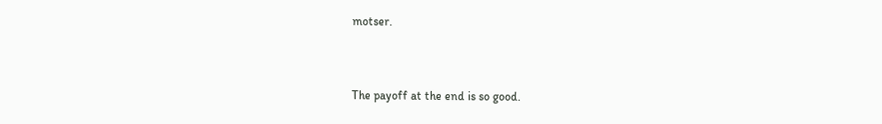motser.


The payoff at the end is so good.